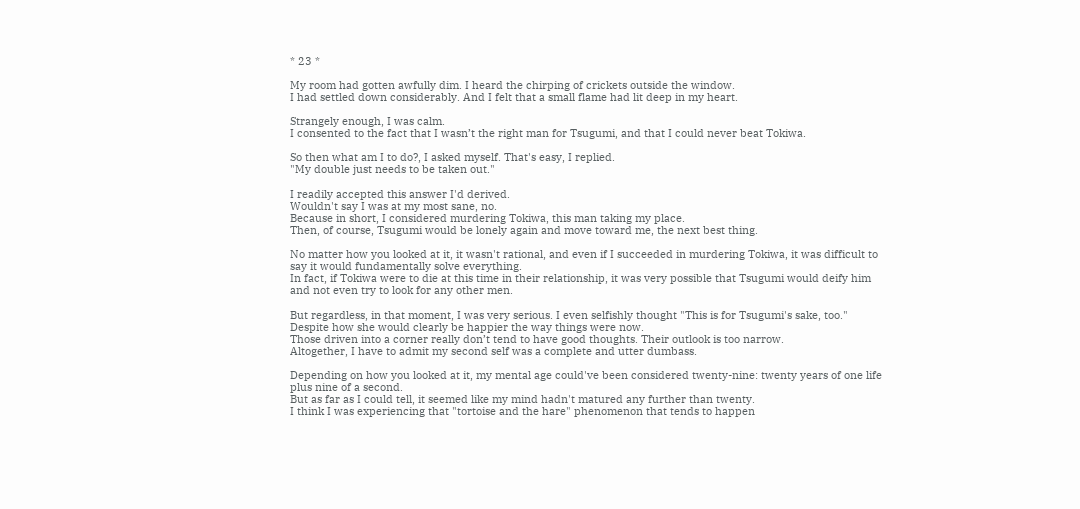* 23 *

My room had gotten awfully dim. I heard the chirping of crickets outside the window.
I had settled down considerably. And I felt that a small flame had lit deep in my heart.

Strangely enough, I was calm.
I consented to the fact that I wasn’t the right man for Tsugumi, and that I could never beat Tokiwa.

So then what am I to do?, I asked myself. That's easy, I replied.
"My double just needs to be taken out."

I readily accepted this answer I'd derived.
Wouldn't say I was at my most sane, no.
Because in short, I considered murdering Tokiwa, this man taking my place.
Then, of course, Tsugumi would be lonely again and move toward me, the next best thing.

No matter how you looked at it, it wasn't rational, and even if I succeeded in murdering Tokiwa, it was difficult to say it would fundamentally solve everything.
In fact, if Tokiwa were to die at this time in their relationship, it was very possible that Tsugumi would deify him and not even try to look for any other men.

But regardless, in that moment, I was very serious. I even selfishly thought "This is for Tsugumi's sake, too." Despite how she would clearly be happier the way things were now.
Those driven into a corner really don’t tend to have good thoughts. Their outlook is too narrow.
Altogether, I have to admit my second self was a complete and utter dumbass.

Depending on how you looked at it, my mental age could've been considered twenty-nine: twenty years of one life plus nine of a second.
But as far as I could tell, it seemed like my mind hadn't matured any further than twenty.
I think I was experiencing that "tortoise and the hare" phenomenon that tends to happen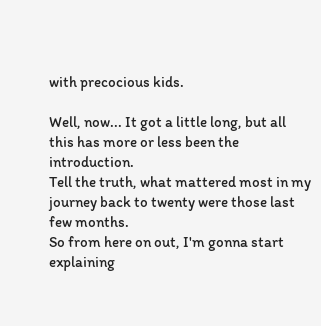with precocious kids.

Well, now... It got a little long, but all this has more or less been the introduction.
Tell the truth, what mattered most in my journey back to twenty were those last few months.
So from here on out, I'm gonna start explaining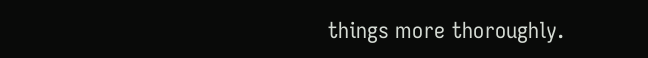things more thoroughly.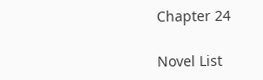Chapter 24

Novel List